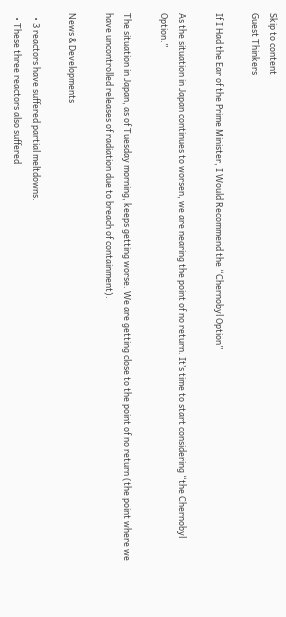Skip to content
Guest Thinkers

If I Had the Ear of the Prime Minister, I Would Recommend the “Chernobyl Option”

As the situation in Japan continues to worsen, we are nearing the point of no return. It’s time to start considering “the Chernobyl Option.”

The situation in Japan, as of Tuesday morning, keeps getting worse. We are getting close to the point of no return (the point where we have uncontrolled releases of radiation due to breach of containment).

News & Developments

  • 3 reactors have suffered partial meltdowns.
  • These three reactors also suffered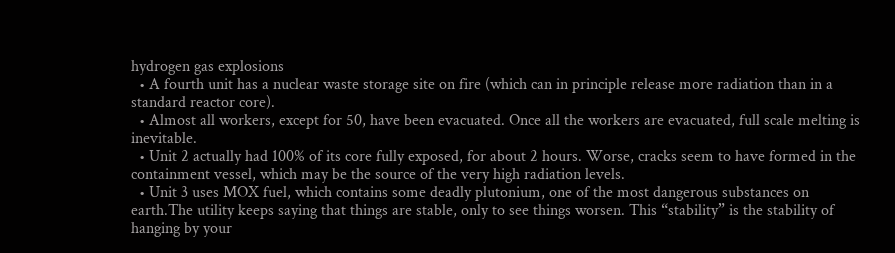hydrogen gas explosions
  • A fourth unit has a nuclear waste storage site on fire (which can in principle release more radiation than in a standard reactor core).
  • Almost all workers, except for 50, have been evacuated. Once all the workers are evacuated, full scale melting is inevitable.
  • Unit 2 actually had 100% of its core fully exposed, for about 2 hours. Worse, cracks seem to have formed in the containment vessel, which may be the source of the very high radiation levels.
  • Unit 3 uses MOX fuel, which contains some deadly plutonium, one of the most dangerous substances on earth.The utility keeps saying that things are stable, only to see things worsen. This “stability” is the stability of hanging by your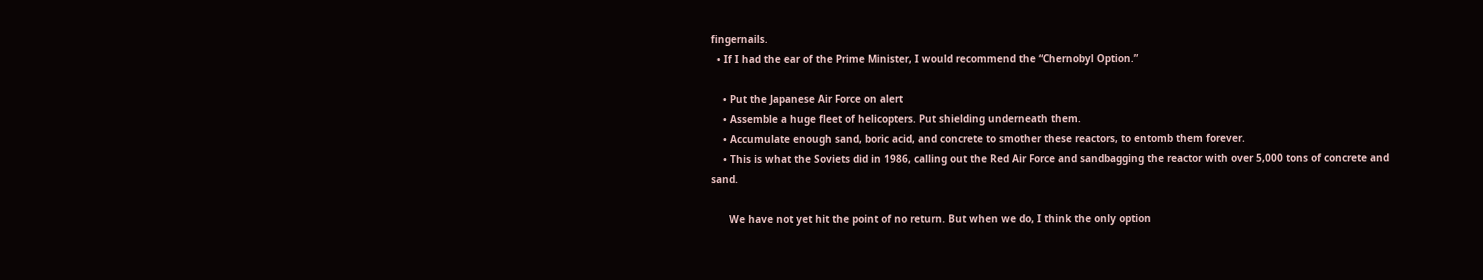fingernails.
  • If I had the ear of the Prime Minister, I would recommend the “Chernobyl Option.”

    • Put the Japanese Air Force on alert
    • Assemble a huge fleet of helicopters. Put shielding underneath them.
    • Accumulate enough sand, boric acid, and concrete to smother these reactors, to entomb them forever.
    • This is what the Soviets did in 1986, calling out the Red Air Force and sandbagging the reactor with over 5,000 tons of concrete and sand.

      We have not yet hit the point of no return. But when we do, I think the only option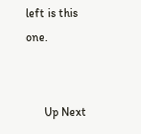left is this one.


      Up Next